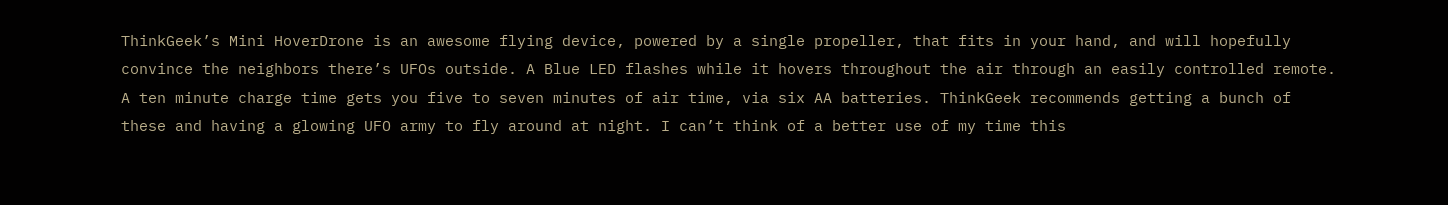ThinkGeek’s Mini HoverDrone is an awesome flying device, powered by a single propeller, that fits in your hand, and will hopefully convince the neighbors there’s UFOs outside. A Blue LED flashes while it hovers throughout the air through an easily controlled remote. A ten minute charge time gets you five to seven minutes of air time, via six AA batteries. ThinkGeek recommends getting a bunch of these and having a glowing UFO army to fly around at night. I can’t think of a better use of my time this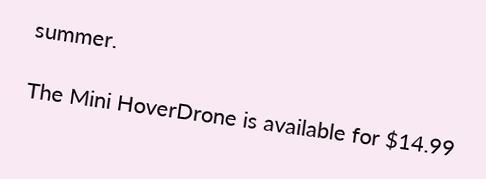summer.

The Mini HoverDrone is available for $14.99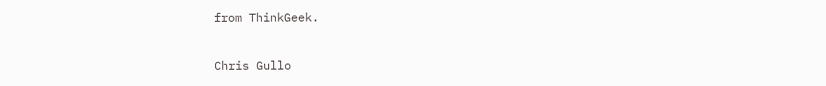from ThinkGeek.

Chris Gullo